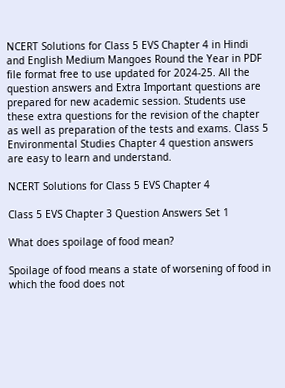NCERT Solutions for Class 5 EVS Chapter 4 in Hindi and English Medium Mangoes Round the Year in PDF file format free to use updated for 2024-25. All the question answers and Extra Important questions are prepared for new academic session. Students use these extra questions for the revision of the chapter as well as preparation of the tests and exams. Class 5 Environmental Studies Chapter 4 question answers are easy to learn and understand.

NCERT Solutions for Class 5 EVS Chapter 4

Class 5 EVS Chapter 3 Question Answers Set 1

What does spoilage of food mean?

Spoilage of food means a state of worsening of food in which the food does not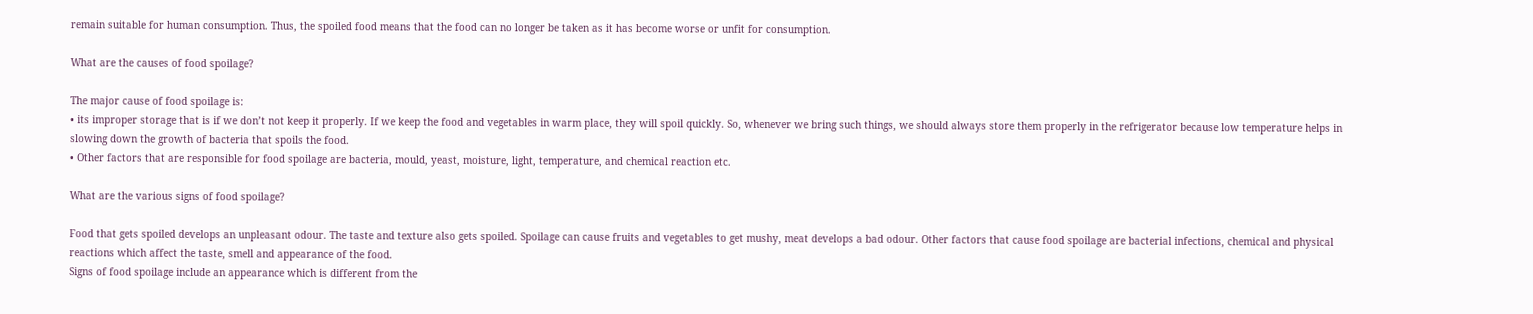remain suitable for human consumption. Thus, the spoiled food means that the food can no longer be taken as it has become worse or unfit for consumption.

What are the causes of food spoilage?

The major cause of food spoilage is:
• its improper storage that is if we don’t not keep it properly. If we keep the food and vegetables in warm place, they will spoil quickly. So, whenever we bring such things, we should always store them properly in the refrigerator because low temperature helps in slowing down the growth of bacteria that spoils the food.
• Other factors that are responsible for food spoilage are bacteria, mould, yeast, moisture, light, temperature, and chemical reaction etc.

What are the various signs of food spoilage?

Food that gets spoiled develops an unpleasant odour. The taste and texture also gets spoiled. Spoilage can cause fruits and vegetables to get mushy, meat develops a bad odour. Other factors that cause food spoilage are bacterial infections, chemical and physical reactions which affect the taste, smell and appearance of the food.
Signs of food spoilage include an appearance which is different from the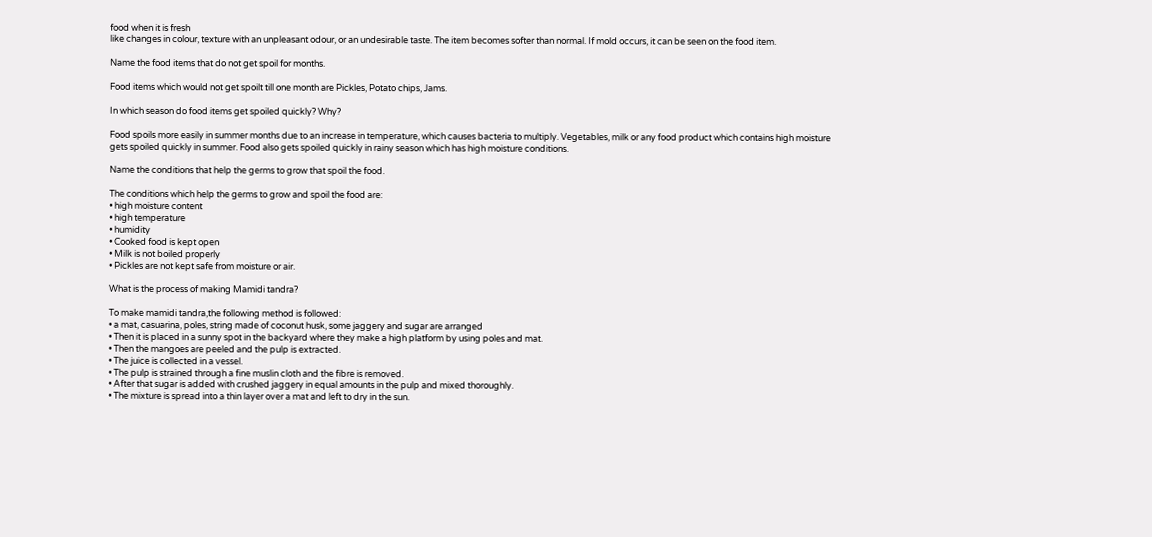food when it is fresh
like changes in colour, texture with an unpleasant odour, or an undesirable taste. The item becomes softer than normal. If mold occurs, it can be seen on the food item.

Name the food items that do not get spoil for months.

Food items which would not get spoilt till one month are Pickles, Potato chips, Jams.

In which season do food items get spoiled quickly? Why?

Food spoils more easily in summer months due to an increase in temperature, which causes bacteria to multiply. Vegetables, milk or any food product which contains high moisture gets spoiled quickly in summer. Food also gets spoiled quickly in rainy season which has high moisture conditions.

Name the conditions that help the germs to grow that spoil the food.

The conditions which help the germs to grow and spoil the food are:
• high moisture content
• high temperature
• humidity
• Cooked food is kept open
• Milk is not boiled properly
• Pickles are not kept safe from moisture or air.

What is the process of making Mamidi tandra?

To make mamidi tandra,the following method is followed:
• a mat, casuarina, poles, string made of coconut husk, some jaggery and sugar are arranged
• Then it is placed in a sunny spot in the backyard where they make a high platform by using poles and mat.
• Then the mangoes are peeled and the pulp is extracted.
• The juice is collected in a vessel.
• The pulp is strained through a fine muslin cloth and the fibre is removed.
• After that sugar is added with crushed jaggery in equal amounts in the pulp and mixed thoroughly.
• The mixture is spread into a thin layer over a mat and left to dry in the sun.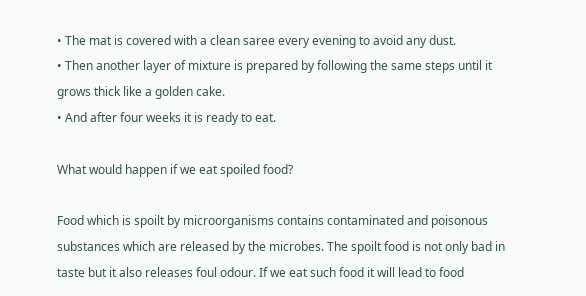• The mat is covered with a clean saree every evening to avoid any dust.
• Then another layer of mixture is prepared by following the same steps until it grows thick like a golden cake.
• And after four weeks it is ready to eat.

What would happen if we eat spoiled food?

Food which is spoilt by microorganisms contains contaminated and poisonous substances which are released by the microbes. The spoilt food is not only bad in taste but it also releases foul odour. If we eat such food it will lead to food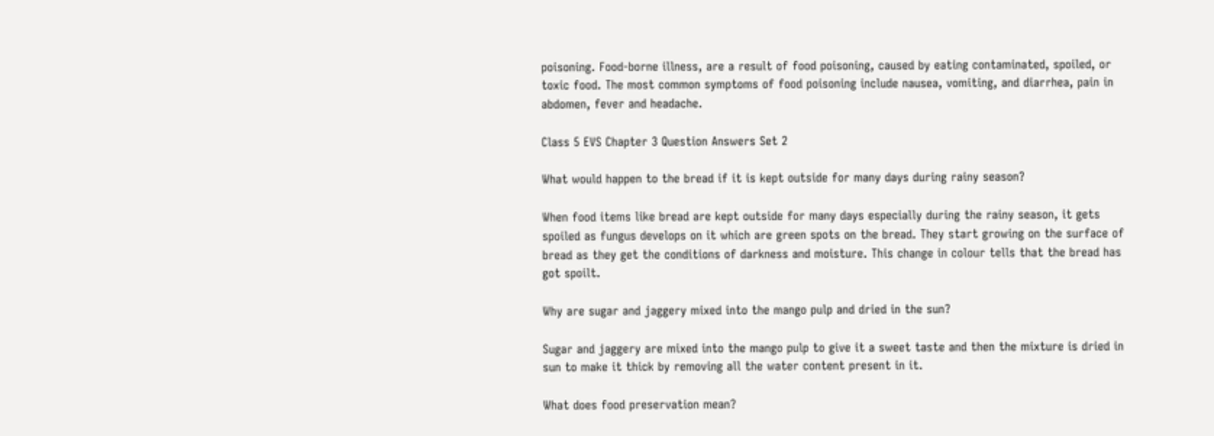poisoning. Food-borne illness, are a result of food poisoning, caused by eating contaminated, spoiled, or toxic food. The most common symptoms of food poisoning include nausea, vomiting, and diarrhea, pain in abdomen, fever and headache.

Class 5 EVS Chapter 3 Question Answers Set 2

What would happen to the bread if it is kept outside for many days during rainy season?

When food items like bread are kept outside for many days especially during the rainy season, it gets spoiled as fungus develops on it which are green spots on the bread. They start growing on the surface of bread as they get the conditions of darkness and moisture. This change in colour tells that the bread has got spoilt.

Why are sugar and jaggery mixed into the mango pulp and dried in the sun?

Sugar and jaggery are mixed into the mango pulp to give it a sweet taste and then the mixture is dried in sun to make it thick by removing all the water content present in it.

What does food preservation mean?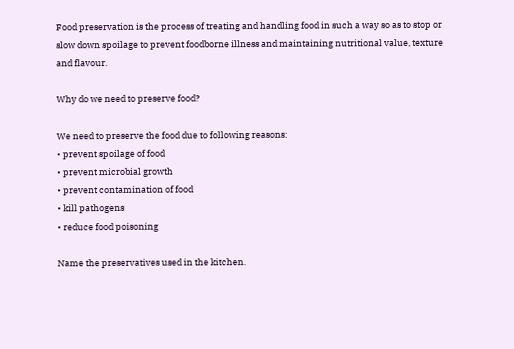Food preservation is the process of treating and handling food in such a way so as to stop or slow down spoilage to prevent foodborne illness and maintaining nutritional value, texture and flavour.

Why do we need to preserve food?

We need to preserve the food due to following reasons:
• prevent spoilage of food
• prevent microbial growth
• prevent contamination of food
• kill pathogens
• reduce food poisoning

Name the preservatives used in the kitchen.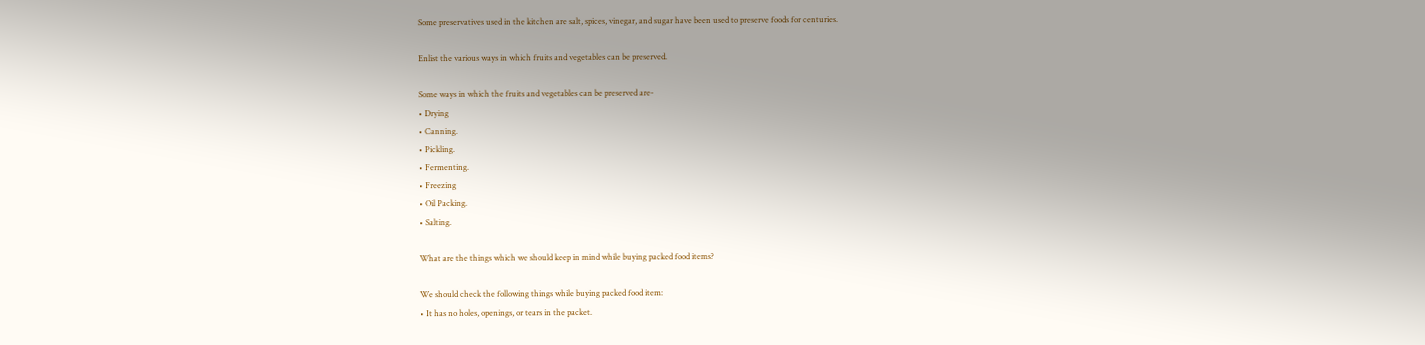Some preservatives used in the kitchen are salt, spices, vinegar, and sugar have been used to preserve foods for centuries.

Enlist the various ways in which fruits and vegetables can be preserved.

Some ways in which the fruits and vegetables can be preserved are-
• Drying
• Canning.
• Pickling.
• Fermenting.
• Freezing
• Oil Packing.
• Salting.

What are the things which we should keep in mind while buying packed food items?

We should check the following things while buying packed food item:
• It has no holes, openings, or tears in the packet.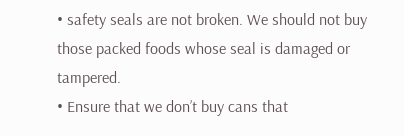• safety seals are not broken. We should not buy those packed foods whose seal is damaged or tampered.
• Ensure that we don’t buy cans that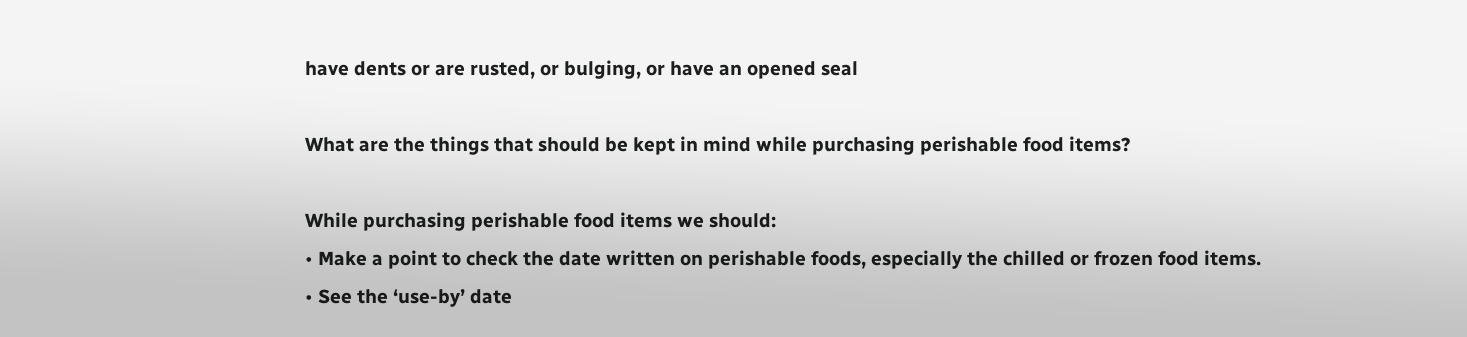have dents or are rusted, or bulging, or have an opened seal

What are the things that should be kept in mind while purchasing perishable food items?

While purchasing perishable food items we should:
• Make a point to check the date written on perishable foods, especially the chilled or frozen food items.
• See the ‘use-by’ date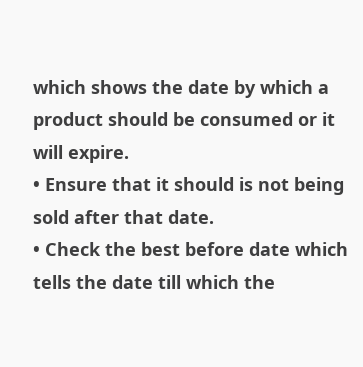which shows the date by which a product should be consumed or it will expire.
• Ensure that it should is not being sold after that date.
• Check the best before date which tells the date till which the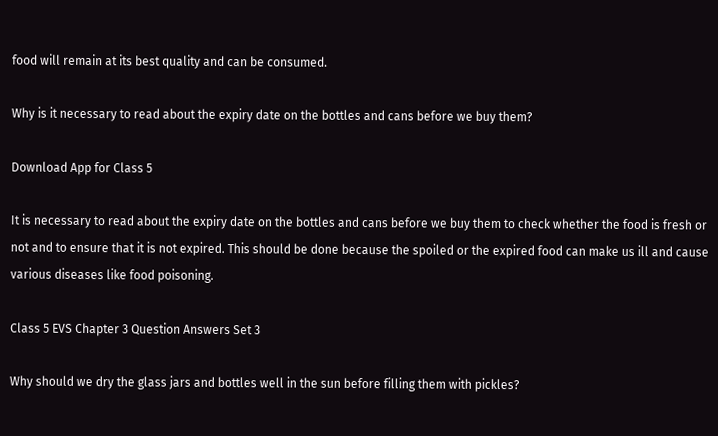food will remain at its best quality and can be consumed.

Why is it necessary to read about the expiry date on the bottles and cans before we buy them?

Download App for Class 5

It is necessary to read about the expiry date on the bottles and cans before we buy them to check whether the food is fresh or not and to ensure that it is not expired. This should be done because the spoiled or the expired food can make us ill and cause various diseases like food poisoning.

Class 5 EVS Chapter 3 Question Answers Set 3

Why should we dry the glass jars and bottles well in the sun before filling them with pickles?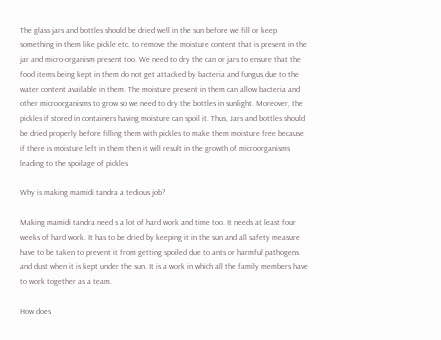The glass jars and bottles should be dried well in the sun before we fill or keep something in them like pickle etc. to remove the moisture content that is present in the jar and micro-organism present too. We need to dry the can or jars to ensure that the food items being kept in them do not get attacked by bacteria and fungus due to the water content available in them. The moisture present in them can allow bacteria and other microorganisms to grow so we need to dry the bottles in sunlight. Moreover, the pickles if stored in containers having moisture can spoil it. Thus, Jars and bottles should be dried properly before filling them with pickles to make them moisture free because if there is moisture left in them then it will result in the growth of microorganisms leading to the spoilage of pickles

Why is making mamidi tandra a tedious job?

Making mamidi tandra need s a lot of hard work and time too. It needs at least four weeks of hard work. It has to be dried by keeping it in the sun and all safety measure have to be taken to prevent it from getting spoiled due to ants or harmful pathogens and dust when it is kept under the sun. It is a work in which all the family members have to work together as a team.

How does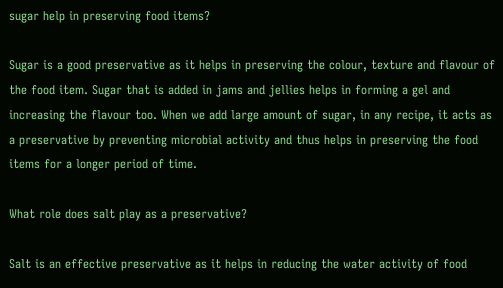sugar help in preserving food items?

Sugar is a good preservative as it helps in preserving the colour, texture and flavour of the food item. Sugar that is added in jams and jellies helps in forming a gel and increasing the flavour too. When we add large amount of sugar, in any recipe, it acts as a preservative by preventing microbial activity and thus helps in preserving the food items for a longer period of time.

What role does salt play as a preservative?

Salt is an effective preservative as it helps in reducing the water activity of food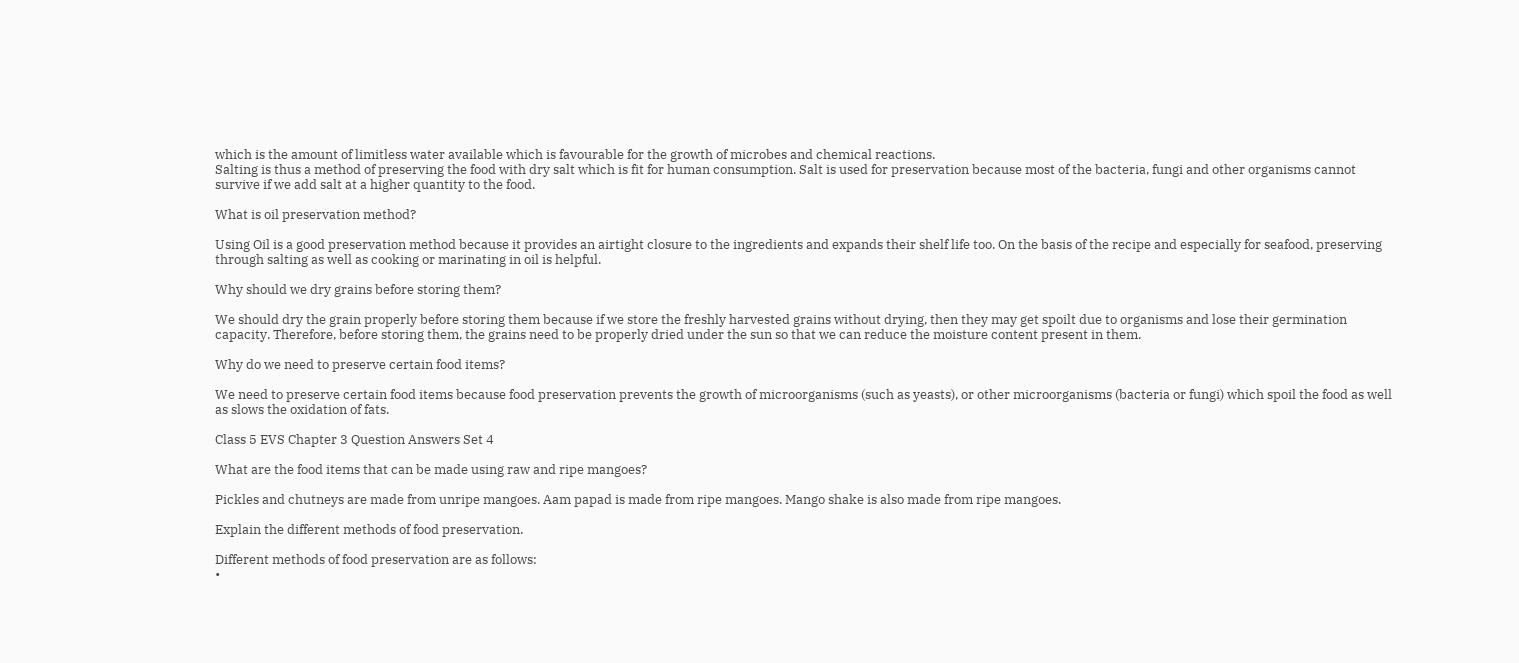which is the amount of limitless water available which is favourable for the growth of microbes and chemical reactions.
Salting is thus a method of preserving the food with dry salt which is fit for human consumption. Salt is used for preservation because most of the bacteria, fungi and other organisms cannot survive if we add salt at a higher quantity to the food.

What is oil preservation method?

Using Oil is a good preservation method because it provides an airtight closure to the ingredients and expands their shelf life too. On the basis of the recipe and especially for seafood, preserving through salting as well as cooking or marinating in oil is helpful.

Why should we dry grains before storing them?

We should dry the grain properly before storing them because if we store the freshly harvested grains without drying, then they may get spoilt due to organisms and lose their germination capacity. Therefore, before storing them, the grains need to be properly dried under the sun so that we can reduce the moisture content present in them.

Why do we need to preserve certain food items?

We need to preserve certain food items because food preservation prevents the growth of microorganisms (such as yeasts), or other microorganisms (bacteria or fungi) which spoil the food as well as slows the oxidation of fats.

Class 5 EVS Chapter 3 Question Answers Set 4

What are the food items that can be made using raw and ripe mangoes?

Pickles and chutneys are made from unripe mangoes. Aam papad is made from ripe mangoes. Mango shake is also made from ripe mangoes.

Explain the different methods of food preservation.

Different methods of food preservation are as follows:
•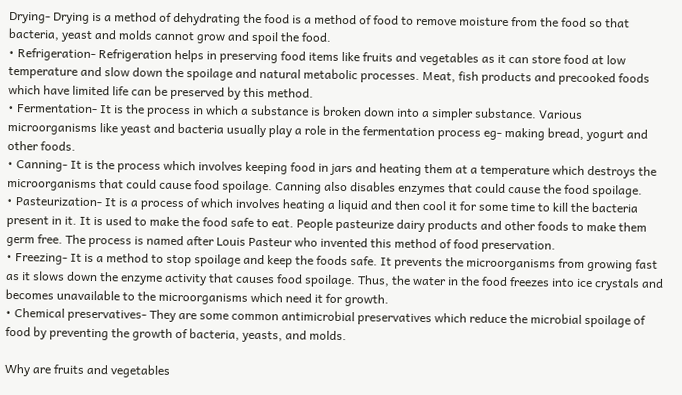Drying- Drying is a method of dehydrating the food is a method of food to remove moisture from the food so that bacteria, yeast and molds cannot grow and spoil the food.
• Refrigeration- Refrigeration helps in preserving food items like fruits and vegetables as it can store food at low temperature and slow down the spoilage and natural metabolic processes. Meat, fish products and precooked foods which have limited life can be preserved by this method.
• Fermentation- It is the process in which a substance is broken down into a simpler substance. Various microorganisms like yeast and bacteria usually play a role in the fermentation process eg- making bread, yogurt and other foods.
• Canning- It is the process which involves keeping food in jars and heating them at a temperature which destroys the microorganisms that could cause food spoilage. Canning also disables enzymes that could cause the food spoilage.
• Pasteurization- It is a process of which involves heating a liquid and then cool it for some time to kill the bacteria present in it. It is used to make the food safe to eat. People pasteurize dairy products and other foods to make them germ free. The process is named after Louis Pasteur who invented this method of food preservation.
• Freezing- It is a method to stop spoilage and keep the foods safe. It prevents the microorganisms from growing fast as it slows down the enzyme activity that causes food spoilage. Thus, the water in the food freezes into ice crystals and becomes unavailable to the microorganisms which need it for growth.
• Chemical preservatives- They are some common antimicrobial preservatives which reduce the microbial spoilage of food by preventing the growth of bacteria, yeasts, and molds.

Why are fruits and vegetables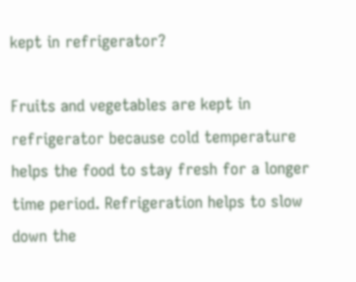kept in refrigerator?

Fruits and vegetables are kept in refrigerator because cold temperature helps the food to stay fresh for a longer time period. Refrigeration helps to slow down the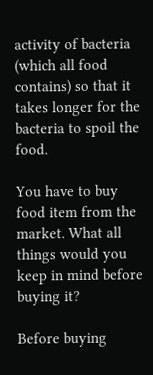activity of bacteria (which all food contains) so that it takes longer for the bacteria to spoil the food.

You have to buy food item from the market. What all things would you keep in mind before buying it?

Before buying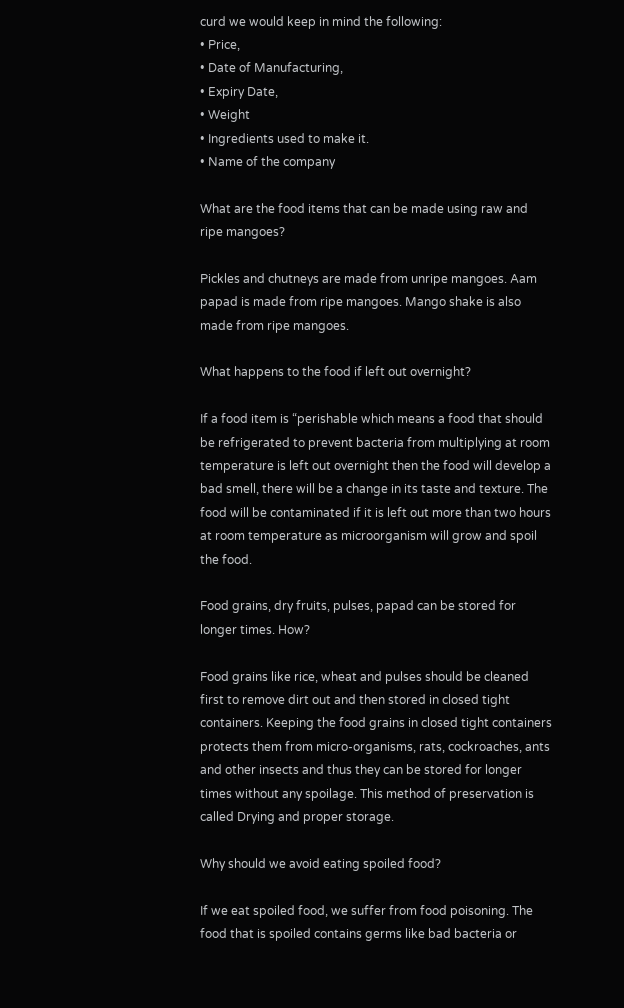curd we would keep in mind the following:
• Price,
• Date of Manufacturing,
• Expiry Date,
• Weight
• Ingredients used to make it.
• Name of the company

What are the food items that can be made using raw and ripe mangoes?

Pickles and chutneys are made from unripe mangoes. Aam papad is made from ripe mangoes. Mango shake is also made from ripe mangoes.

What happens to the food if left out overnight?

If a food item is “perishable which means a food that should be refrigerated to prevent bacteria from multiplying at room temperature is left out overnight then the food will develop a bad smell, there will be a change in its taste and texture. The food will be contaminated if it is left out more than two hours at room temperature as microorganism will grow and spoil the food.

Food grains, dry fruits, pulses, papad can be stored for longer times. How?

Food grains like rice, wheat and pulses should be cleaned first to remove dirt out and then stored in closed tight containers. Keeping the food grains in closed tight containers protects them from micro-organisms, rats, cockroaches, ants and other insects and thus they can be stored for longer times without any spoilage. This method of preservation is called Drying and proper storage.

Why should we avoid eating spoiled food?

If we eat spoiled food, we suffer from food poisoning. The food that is spoiled contains germs like bad bacteria or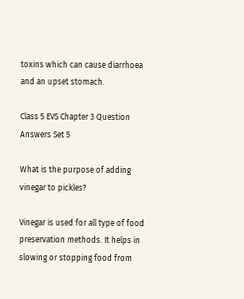toxins which can cause diarrhoea and an upset stomach.

Class 5 EVS Chapter 3 Question Answers Set 5

What is the purpose of adding vinegar to pickles?

Vinegar is used for all type of food preservation methods. It helps in slowing or stopping food from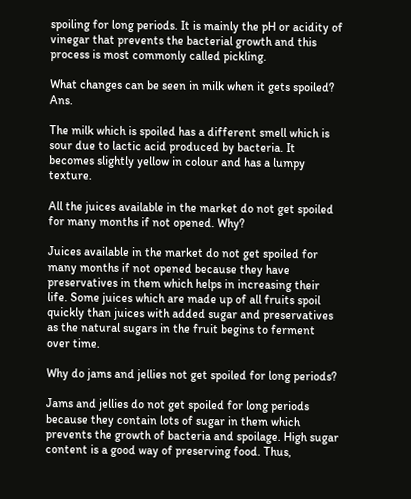spoiling for long periods. It is mainly the pH or acidity of vinegar that prevents the bacterial growth and this process is most commonly called pickling.

What changes can be seen in milk when it gets spoiled? Ans.

The milk which is spoiled has a different smell which is sour due to lactic acid produced by bacteria. It becomes slightly yellow in colour and has a lumpy texture.

All the juices available in the market do not get spoiled for many months if not opened. Why?

Juices available in the market do not get spoiled for many months if not opened because they have preservatives in them which helps in increasing their life. Some juices which are made up of all fruits spoil quickly than juices with added sugar and preservatives as the natural sugars in the fruit begins to ferment over time.

Why do jams and jellies not get spoiled for long periods?

Jams and jellies do not get spoiled for long periods because they contain lots of sugar in them which prevents the growth of bacteria and spoilage. High sugar content is a good way of preserving food. Thus,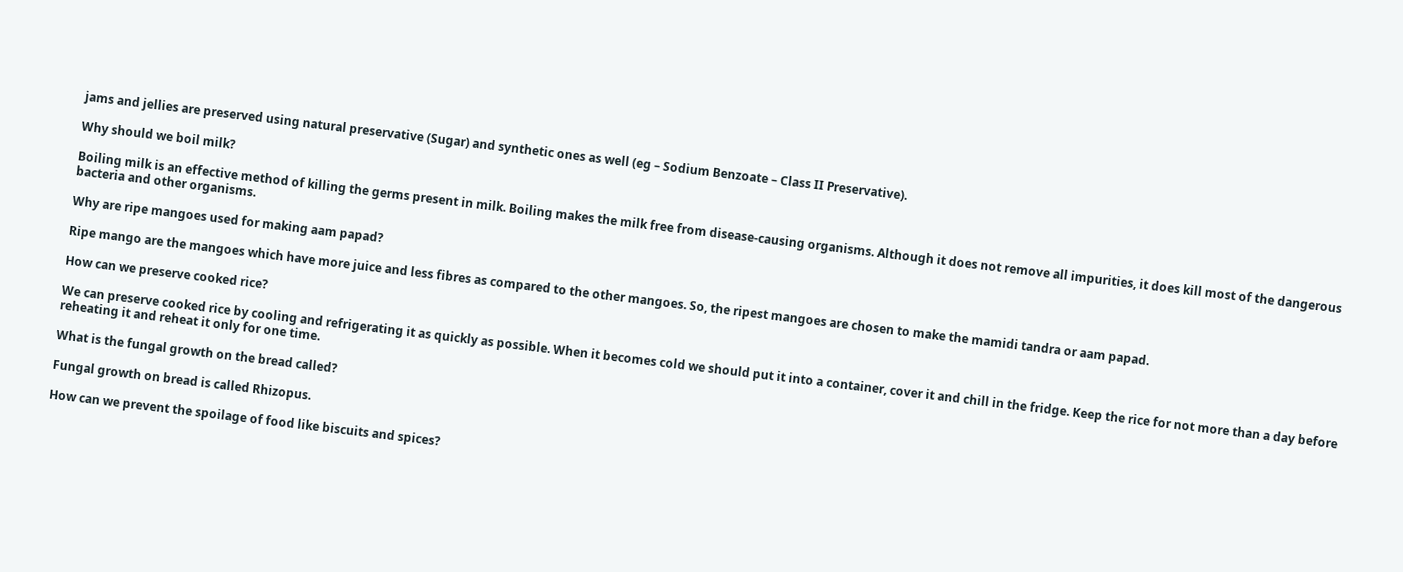jams and jellies are preserved using natural preservative (Sugar) and synthetic ones as well (eg – Sodium Benzoate – Class II Preservative).

Why should we boil milk?

Boiling milk is an effective method of killing the germs present in milk. Boiling makes the milk free from disease-causing organisms. Although it does not remove all impurities, it does kill most of the dangerous bacteria and other organisms.

Why are ripe mangoes used for making aam papad?

Ripe mango are the mangoes which have more juice and less fibres as compared to the other mangoes. So, the ripest mangoes are chosen to make the mamidi tandra or aam papad.

How can we preserve cooked rice?

We can preserve cooked rice by cooling and refrigerating it as quickly as possible. When it becomes cold we should put it into a container, cover it and chill in the fridge. Keep the rice for not more than a day before reheating it and reheat it only for one time.

What is the fungal growth on the bread called?

Fungal growth on bread is called Rhizopus.

How can we prevent the spoilage of food like biscuits and spices?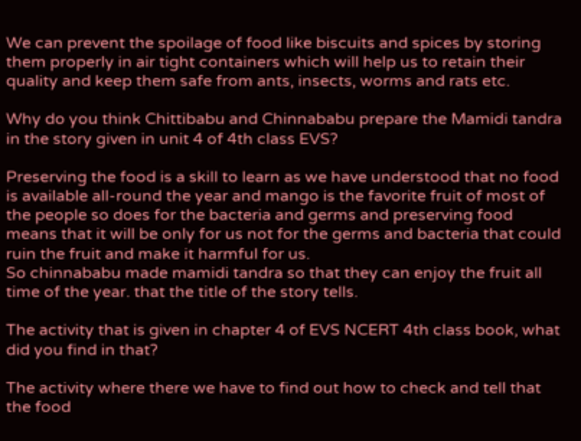We can prevent the spoilage of food like biscuits and spices by storing them properly in air tight containers which will help us to retain their quality and keep them safe from ants, insects, worms and rats etc.

Why do you think Chittibabu and Chinnababu prepare the Mamidi tandra in the story given in unit 4 of 4th class EVS?

Preserving the food is a skill to learn as we have understood that no food is available all-round the year and mango is the favorite fruit of most of the people so does for the bacteria and germs and preserving food means that it will be only for us not for the germs and bacteria that could ruin the fruit and make it harmful for us.
So chinnababu made mamidi tandra so that they can enjoy the fruit all time of the year. that the title of the story tells.

The activity that is given in chapter 4 of EVS NCERT 4th class book, what did you find in that?

The activity where there we have to find out how to check and tell that the food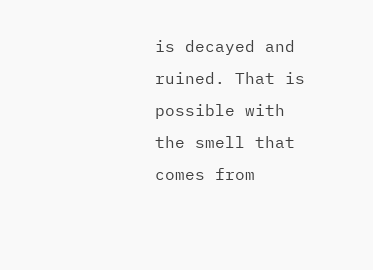is decayed and ruined. That is possible with the smell that comes from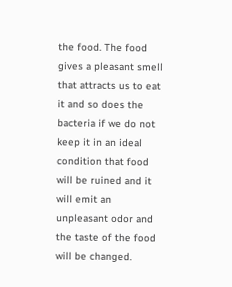the food. The food gives a pleasant smell that attracts us to eat it and so does the bacteria if we do not keep it in an ideal condition that food will be ruined and it will emit an unpleasant odor and the taste of the food will be changed.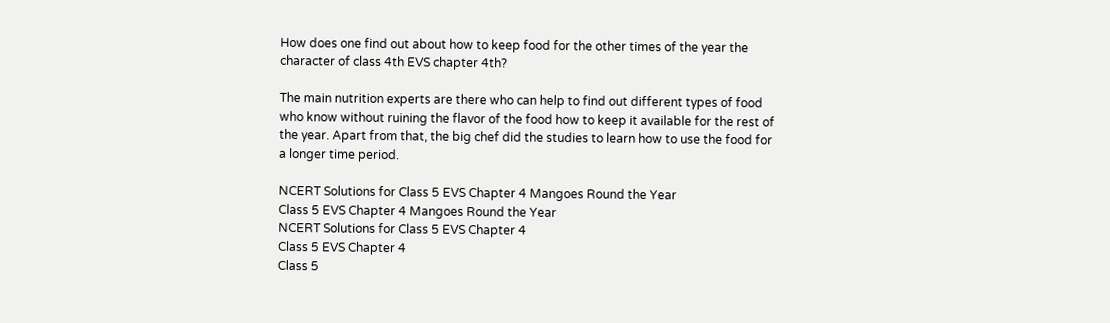How does one find out about how to keep food for the other times of the year the character of class 4th EVS chapter 4th?

The main nutrition experts are there who can help to find out different types of food who know without ruining the flavor of the food how to keep it available for the rest of the year. Apart from that, the big chef did the studies to learn how to use the food for a longer time period.

NCERT Solutions for Class 5 EVS Chapter 4 Mangoes Round the Year
Class 5 EVS Chapter 4 Mangoes Round the Year
NCERT Solutions for Class 5 EVS Chapter 4
Class 5 EVS Chapter 4
Class 5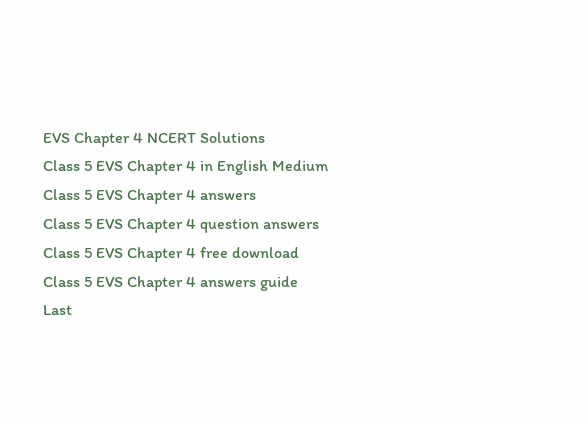EVS Chapter 4 NCERT Solutions
Class 5 EVS Chapter 4 in English Medium
Class 5 EVS Chapter 4 answers
Class 5 EVS Chapter 4 question answers
Class 5 EVS Chapter 4 free download
Class 5 EVS Chapter 4 answers guide
Last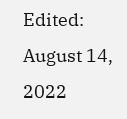Edited: August 14, 2022